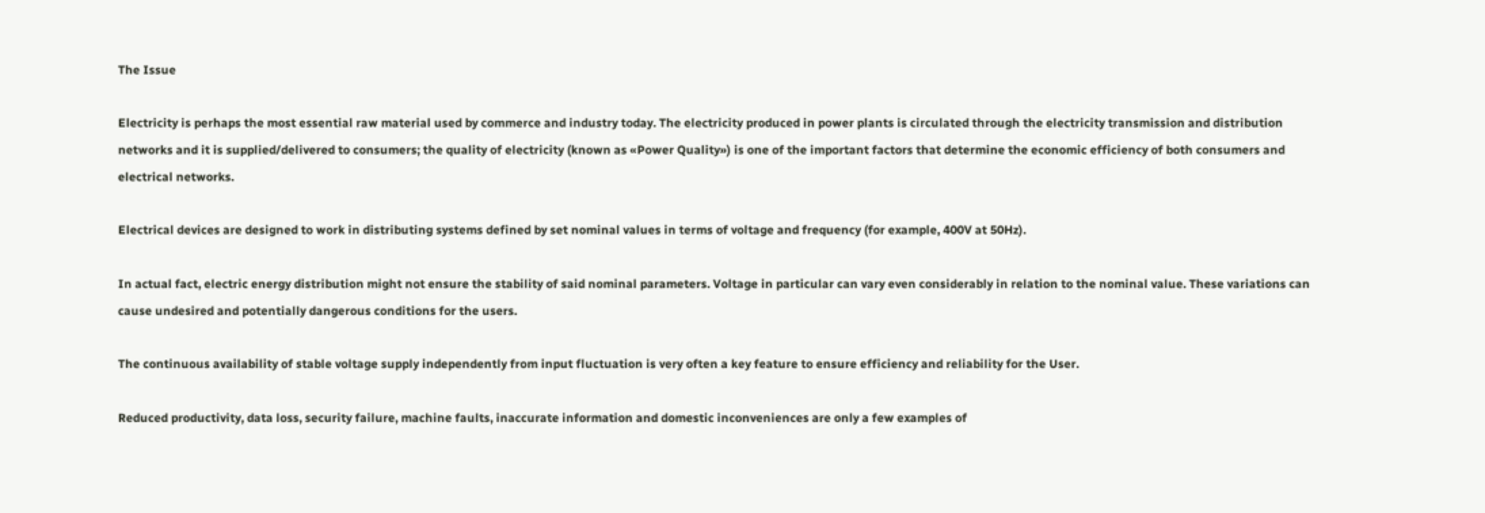The Issue

Electricity is perhaps the most essential raw material used by commerce and industry today. The electricity produced in power plants is circulated through the electricity transmission and distribution networks and it is supplied/delivered to consumers; the quality of electricity (known as «Power Quality») is one of the important factors that determine the economic efficiency of both consumers and electrical networks.

Electrical devices are designed to work in distributing systems defined by set nominal values in terms of voltage and frequency (for example, 400V at 50Hz).

In actual fact, electric energy distribution might not ensure the stability of said nominal parameters. Voltage in particular can vary even considerably in relation to the nominal value. These variations can cause undesired and potentially dangerous conditions for the users.

The continuous availability of stable voltage supply independently from input fluctuation is very often a key feature to ensure efficiency and reliability for the User.

Reduced productivity, data loss, security failure, machine faults, inaccurate information and domestic inconveniences are only a few examples of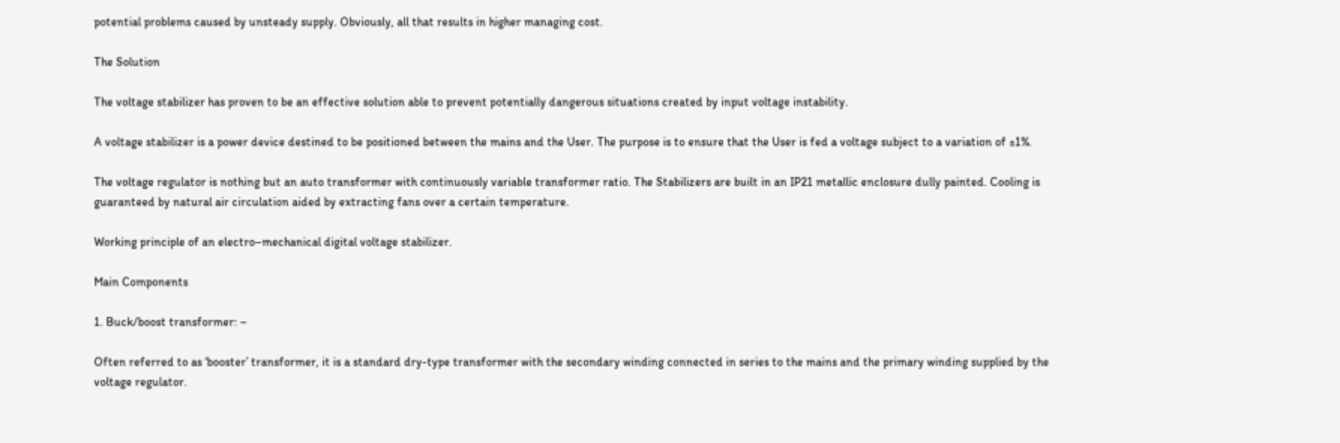potential problems caused by unsteady supply. Obviously, all that results in higher managing cost.

The Solution

The voltage stabilizer has proven to be an effective solution able to prevent potentially dangerous situations created by input voltage instability.

A voltage stabilizer is a power device destined to be positioned between the mains and the User. The purpose is to ensure that the User is fed a voltage subject to a variation of ±1%.

The voltage regulator is nothing but an auto transformer with continuously variable transformer ratio. The Stabilizers are built in an IP21 metallic enclosure dully painted. Cooling is guaranteed by natural air circulation aided by extracting fans over a certain temperature.

Working principle of an electro–mechanical digital voltage stabilizer.

Main Components

1. Buck/boost transformer: –

Often referred to as ‘booster’ transformer, it is a standard dry-type transformer with the secondary winding connected in series to the mains and the primary winding supplied by the voltage regulator.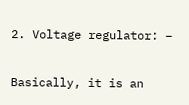2. Voltage regulator: –

Basically, it is an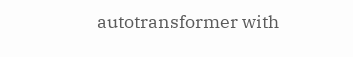autotransformer with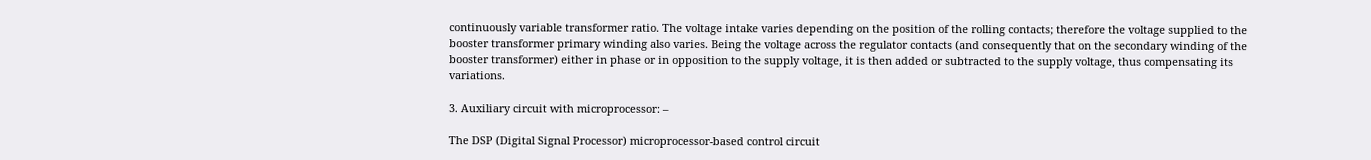continuously variable transformer ratio. The voltage intake varies depending on the position of the rolling contacts; therefore the voltage supplied to the booster transformer primary winding also varies. Being the voltage across the regulator contacts (and consequently that on the secondary winding of the booster transformer) either in phase or in opposition to the supply voltage, it is then added or subtracted to the supply voltage, thus compensating its variations.

3. Auxiliary circuit with microprocessor: –

The DSP (Digital Signal Processor) microprocessor-based control circuit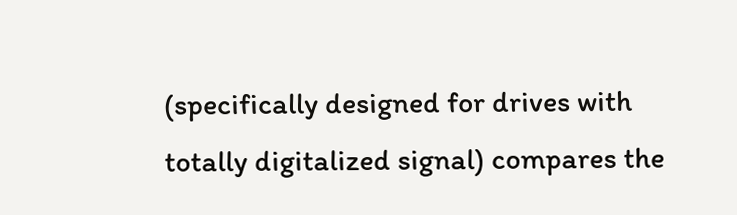(specifically designed for drives with totally digitalized signal) compares the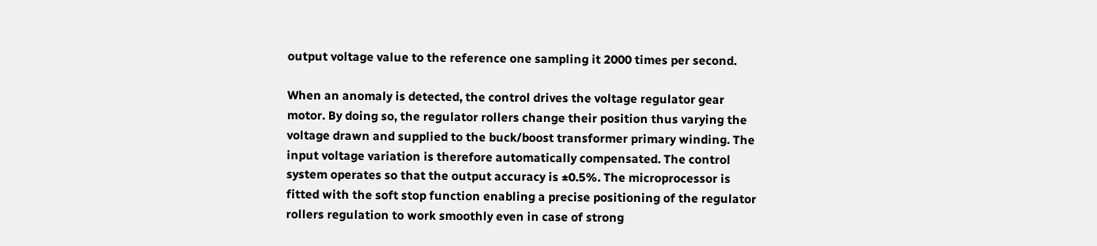output voltage value to the reference one sampling it 2000 times per second.

When an anomaly is detected, the control drives the voltage regulator gear motor. By doing so, the regulator rollers change their position thus varying the voltage drawn and supplied to the buck/boost transformer primary winding. The input voltage variation is therefore automatically compensated. The control system operates so that the output accuracy is ±0.5%. The microprocessor is fitted with the soft stop function enabling a precise positioning of the regulator rollers regulation to work smoothly even in case of strong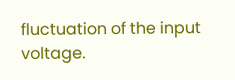fluctuation of the input voltage.